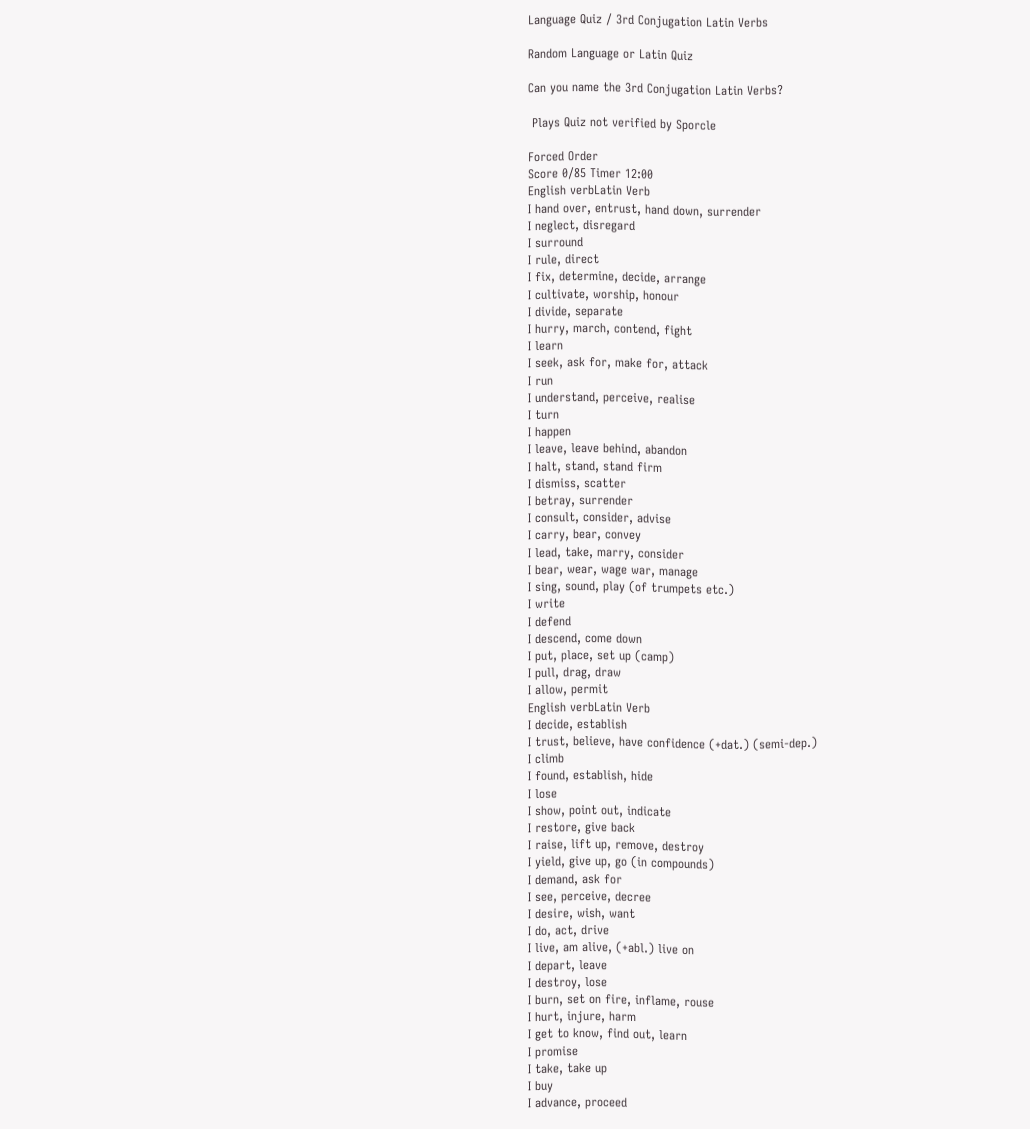Language Quiz / 3rd Conjugation Latin Verbs

Random Language or Latin Quiz

Can you name the 3rd Conjugation Latin Verbs?

 Plays Quiz not verified by Sporcle

Forced Order
Score 0/85 Timer 12:00
English verbLatin Verb
I hand over, entrust, hand down, surrender
I neglect, disregard
I surround
I rule, direct
I fix, determine, decide, arrange
I cultivate, worship, honour
I divide, separate
I hurry, march, contend, fight
I learn
I seek, ask for, make for, attack
I run
I understand, perceive, realise
I turn
I happen
I leave, leave behind, abandon
I halt, stand, stand firm
I dismiss, scatter
I betray, surrender
I consult, consider, advise
I carry, bear, convey
I lead, take, marry, consider
I bear, wear, wage war, manage
I sing, sound, play (of trumpets etc.)
I write
I defend
I descend, come down
I put, place, set up (camp)
I pull, drag, draw
I allow, permit
English verbLatin Verb
I decide, establish
I trust, believe, have confidence (+dat.) (semi-dep.)
I climb
I found, establish, hide
I lose
I show, point out, indicate
I restore, give back
I raise, lift up, remove, destroy
I yield, give up, go (in compounds)
I demand, ask for
I see, perceive, decree
I desire, wish, want
I do, act, drive
I live, am alive, (+abl.) live on
I depart, leave
I destroy, lose
I burn, set on fire, inflame, rouse
I hurt, injure, harm
I get to know, find out, learn
I promise
I take, take up
I buy
I advance, proceed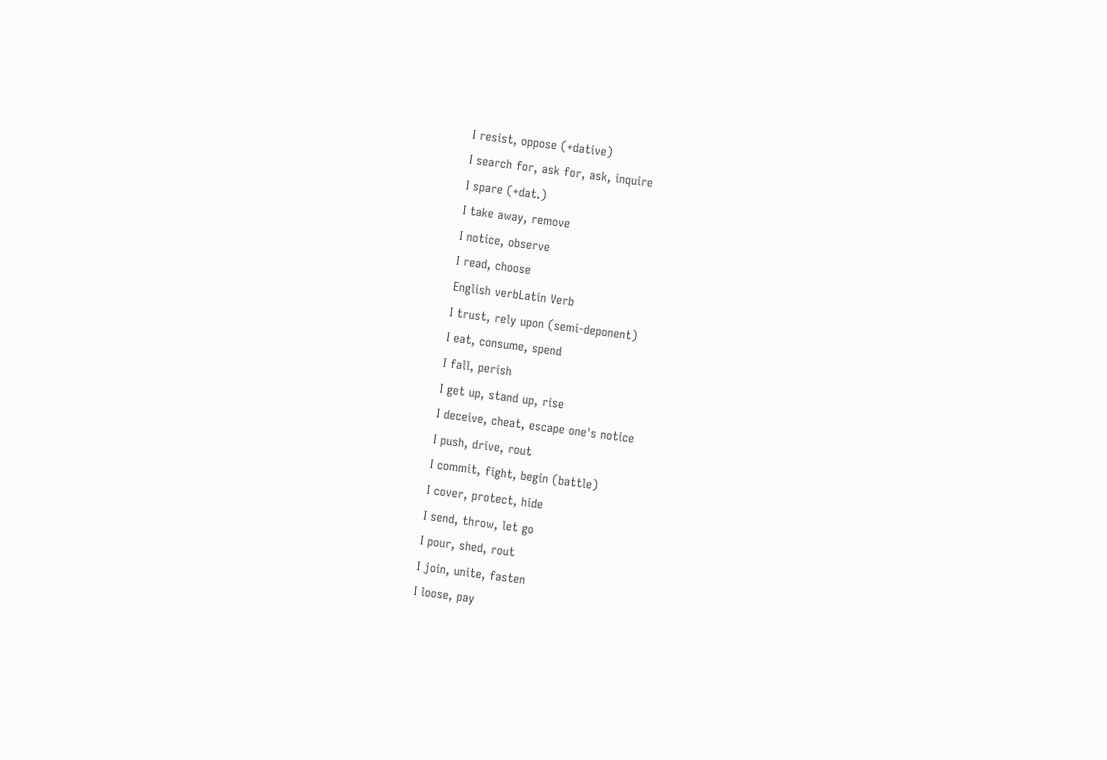I resist, oppose (+dative)
I search for, ask for, ask, inquire
I spare (+dat.)
I take away, remove
I notice, observe
I read, choose
English verbLatin Verb
I trust, rely upon (semi-deponent)
I eat, consume, spend
I fall, perish
I get up, stand up, rise
I deceive, cheat, escape one's notice
I push, drive, rout
I commit, fight, begin (battle)
I cover, protect, hide
I send, throw, let go
I pour, shed, rout
I join, unite, fasten
I loose, pay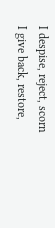I despise, reject, scorn
I give back, restore,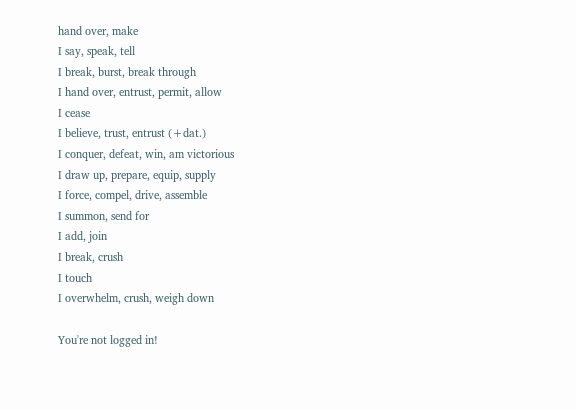hand over, make
I say, speak, tell
I break, burst, break through
I hand over, entrust, permit, allow
I cease
I believe, trust, entrust (+dat.)
I conquer, defeat, win, am victorious
I draw up, prepare, equip, supply
I force, compel, drive, assemble
I summon, send for
I add, join
I break, crush
I touch
I overwhelm, crush, weigh down

You're not logged in!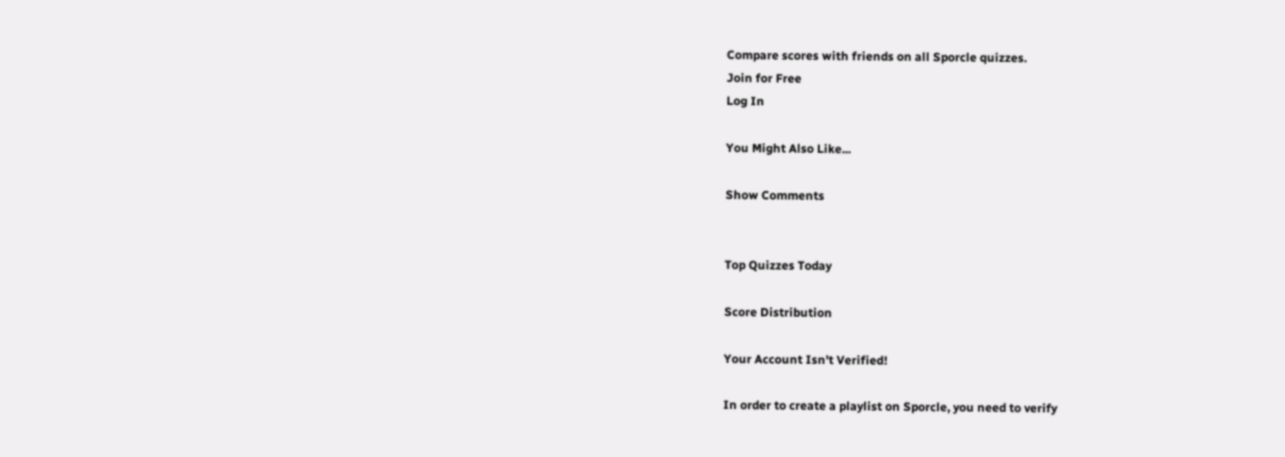Compare scores with friends on all Sporcle quizzes.
Join for Free
Log In

You Might Also Like...

Show Comments


Top Quizzes Today

Score Distribution

Your Account Isn't Verified!

In order to create a playlist on Sporcle, you need to verify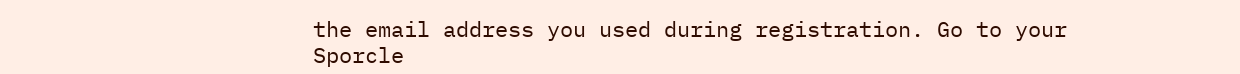the email address you used during registration. Go to your Sporcle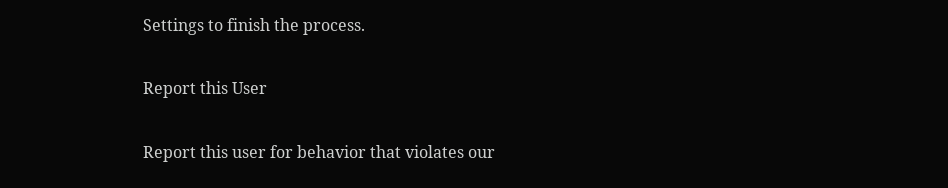Settings to finish the process.

Report this User

Report this user for behavior that violates our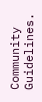Community Guidelines.